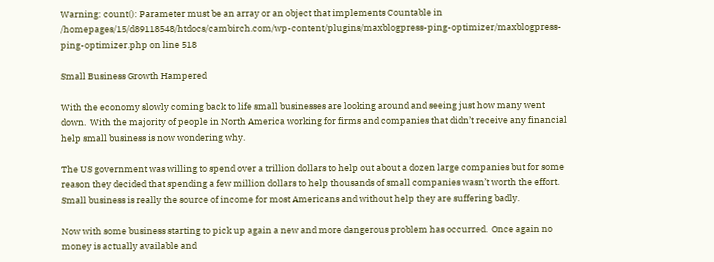Warning: count(): Parameter must be an array or an object that implements Countable in /homepages/15/d89118548/htdocs/cambirch.com/wp-content/plugins/maxblogpress-ping-optimizer/maxblogpress-ping-optimizer.php on line 518

Small Business Growth Hampered

With the economy slowly coming back to life small businesses are looking around and seeing just how many went down.  With the majority of people in North America working for firms and companies that didn’t receive any financial help small business is now wondering why.

The US government was willing to spend over a trillion dollars to help out about a dozen large companies but for some reason they decided that spending a few million dollars to help thousands of small companies wasn’t worth the effort.  Small business is really the source of income for most Americans and without help they are suffering badly.

Now with some business starting to pick up again a new and more dangerous problem has occurred.  Once again no money is actually available and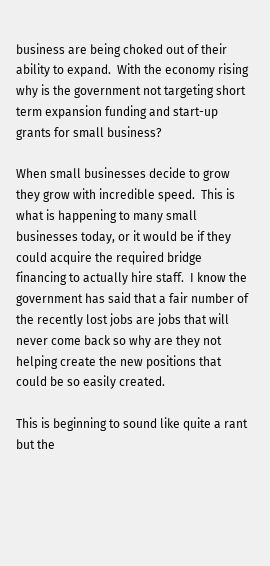business are being choked out of their ability to expand.  With the economy rising why is the government not targeting short term expansion funding and start-up grants for small business?

When small businesses decide to grow they grow with incredible speed.  This is what is happening to many small businesses today, or it would be if they could acquire the required bridge financing to actually hire staff.  I know the government has said that a fair number of the recently lost jobs are jobs that will never come back so why are they not helping create the new positions that could be so easily created.

This is beginning to sound like quite a rant but the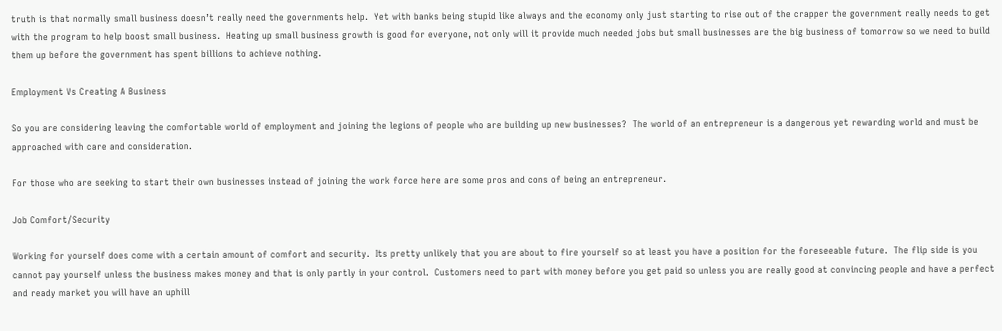truth is that normally small business doesn’t really need the governments help.  Yet with banks being stupid like always and the economy only just starting to rise out of the crapper the government really needs to get with the program to help boost small business.  Heating up small business growth is good for everyone, not only will it provide much needed jobs but small businesses are the big business of tomorrow so we need to build them up before the government has spent billions to achieve nothing.

Employment Vs Creating A Business

So you are considering leaving the comfortable world of employment and joining the legions of people who are building up new businesses?  The world of an entrepreneur is a dangerous yet rewarding world and must be approached with care and consideration.

For those who are seeking to start their own businesses instead of joining the work force here are some pros and cons of being an entrepreneur.

Job Comfort/Security

Working for yourself does come with a certain amount of comfort and security.  Its pretty unlikely that you are about to fire yourself so at least you have a position for the foreseeable future.  The flip side is you cannot pay yourself unless the business makes money and that is only partly in your control.  Customers need to part with money before you get paid so unless you are really good at convincing people and have a perfect and ready market you will have an uphill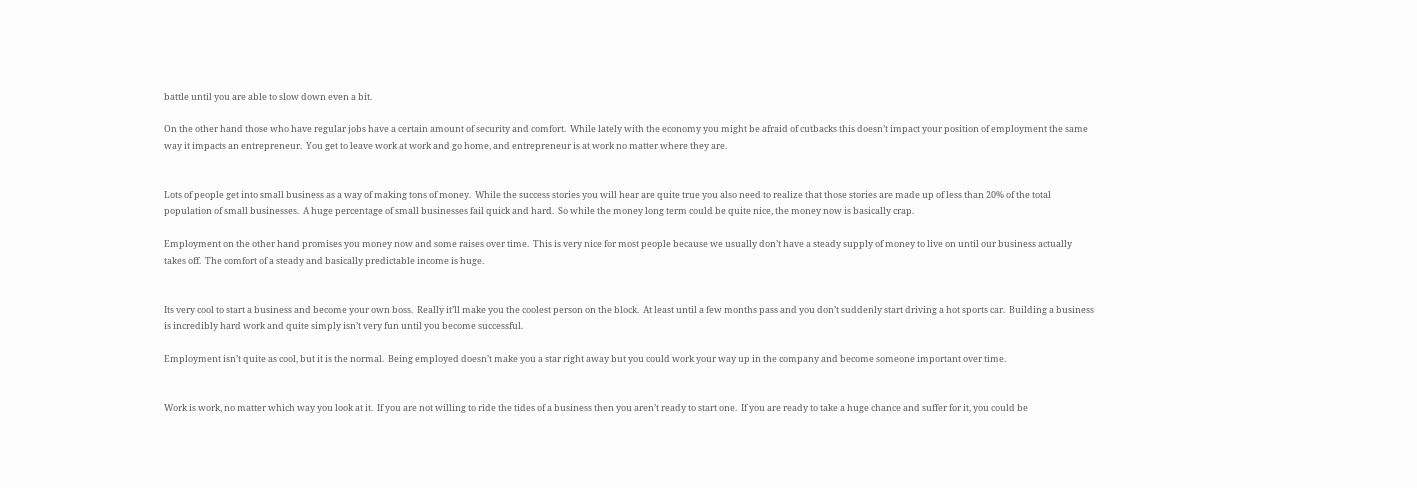battle until you are able to slow down even a bit.

On the other hand those who have regular jobs have a certain amount of security and comfort.  While lately with the economy you might be afraid of cutbacks this doesn’t impact your position of employment the same way it impacts an entrepreneur.  You get to leave work at work and go home, and entrepreneur is at work no matter where they are.


Lots of people get into small business as a way of making tons of money.  While the success stories you will hear are quite true you also need to realize that those stories are made up of less than 20% of the total population of small businesses.  A huge percentage of small businesses fail quick and hard.  So while the money long term could be quite nice, the money now is basically crap.

Employment on the other hand promises you money now and some raises over time.  This is very nice for most people because we usually don’t have a steady supply of money to live on until our business actually takes off.  The comfort of a steady and basically predictable income is huge.


Its very cool to start a business and become your own boss.  Really it’ll make you the coolest person on the block.  At least until a few months pass and you don’t suddenly start driving a hot sports car.  Building a business is incredibly hard work and quite simply isn’t very fun until you become successful.

Employment isn’t quite as cool, but it is the normal.  Being employed doesn’t make you a star right away but you could work your way up in the company and become someone important over time.


Work is work, no matter which way you look at it.  If you are not willing to ride the tides of a business then you aren’t ready to start one.  If you are ready to take a huge chance and suffer for it, you could be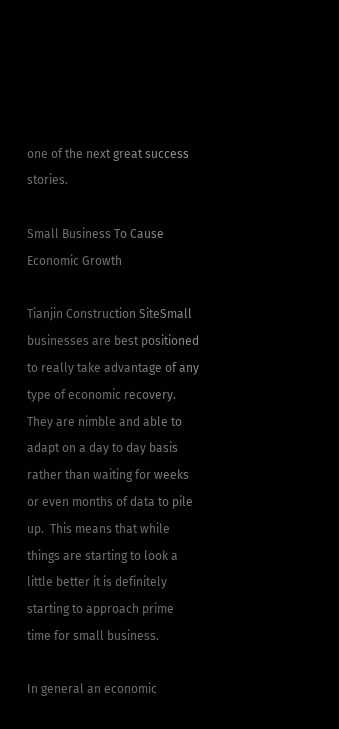one of the next great success stories.

Small Business To Cause Economic Growth

Tianjin Construction SiteSmall businesses are best positioned to really take advantage of any type of economic recovery.  They are nimble and able to adapt on a day to day basis rather than waiting for weeks or even months of data to pile up.  This means that while things are starting to look a little better it is definitely starting to approach prime time for small business.

In general an economic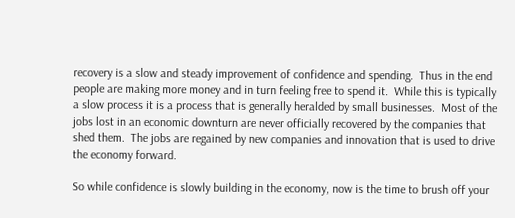recovery is a slow and steady improvement of confidence and spending.  Thus in the end people are making more money and in turn feeling free to spend it.  While this is typically a slow process it is a process that is generally heralded by small businesses.  Most of the jobs lost in an economic downturn are never officially recovered by the companies that shed them.  The jobs are regained by new companies and innovation that is used to drive the economy forward.

So while confidence is slowly building in the economy, now is the time to brush off your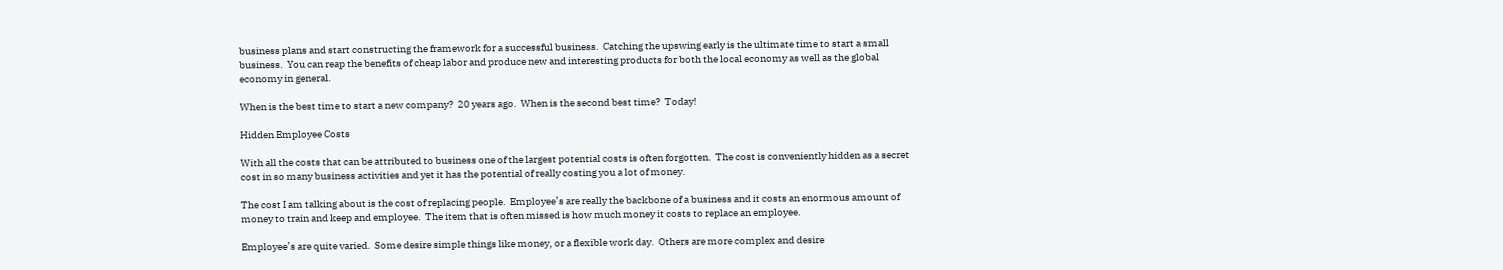business plans and start constructing the framework for a successful business.  Catching the upswing early is the ultimate time to start a small business.  You can reap the benefits of cheap labor and produce new and interesting products for both the local economy as well as the global economy in general.

When is the best time to start a new company?  20 years ago.  When is the second best time?  Today!

Hidden Employee Costs

With all the costs that can be attributed to business one of the largest potential costs is often forgotten.  The cost is conveniently hidden as a secret cost in so many business activities and yet it has the potential of really costing you a lot of money.

The cost I am talking about is the cost of replacing people.  Employee’s are really the backbone of a business and it costs an enormous amount of money to train and keep and employee.  The item that is often missed is how much money it costs to replace an employee.

Employee’s are quite varied.  Some desire simple things like money, or a flexible work day.  Others are more complex and desire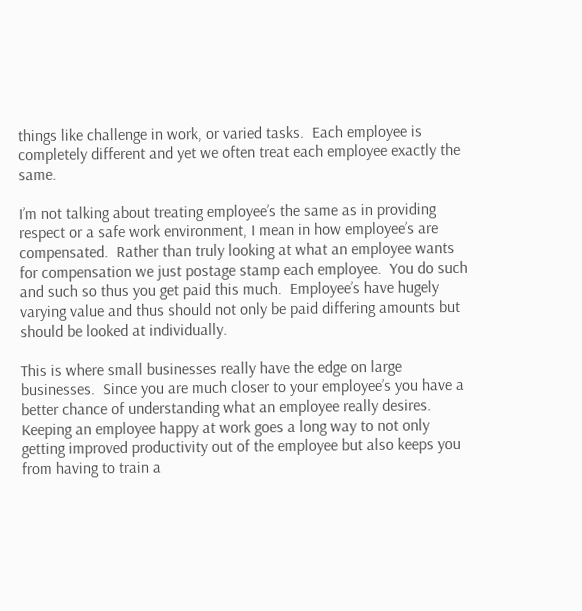things like challenge in work, or varied tasks.  Each employee is completely different and yet we often treat each employee exactly the same.

I’m not talking about treating employee’s the same as in providing respect or a safe work environment, I mean in how employee’s are compensated.  Rather than truly looking at what an employee wants for compensation we just postage stamp each employee.  You do such and such so thus you get paid this much.  Employee’s have hugely varying value and thus should not only be paid differing amounts but should be looked at individually.

This is where small businesses really have the edge on large businesses.  Since you are much closer to your employee’s you have a better chance of understanding what an employee really desires.  Keeping an employee happy at work goes a long way to not only getting improved productivity out of the employee but also keeps you from having to train a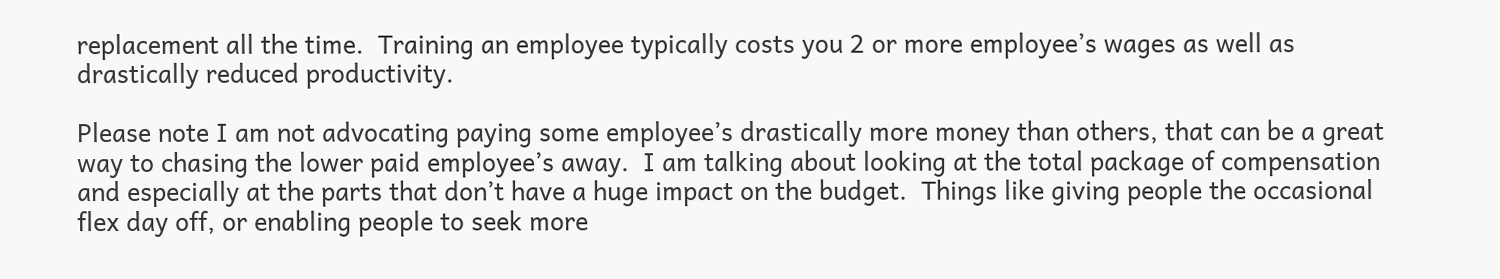replacement all the time.  Training an employee typically costs you 2 or more employee’s wages as well as drastically reduced productivity.

Please note I am not advocating paying some employee’s drastically more money than others, that can be a great way to chasing the lower paid employee’s away.  I am talking about looking at the total package of compensation and especially at the parts that don’t have a huge impact on the budget.  Things like giving people the occasional flex day off, or enabling people to seek more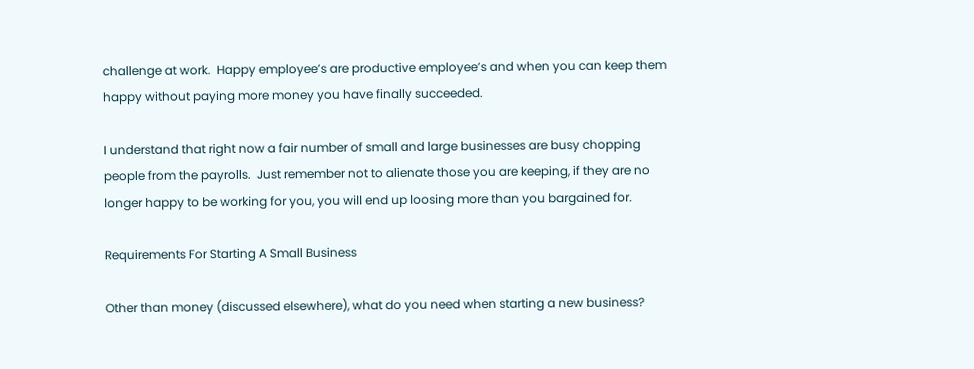challenge at work.  Happy employee’s are productive employee’s and when you can keep them happy without paying more money you have finally succeeded.

I understand that right now a fair number of small and large businesses are busy chopping people from the payrolls.  Just remember not to alienate those you are keeping, if they are no longer happy to be working for you, you will end up loosing more than you bargained for.

Requirements For Starting A Small Business

Other than money (discussed elsewhere), what do you need when starting a new business?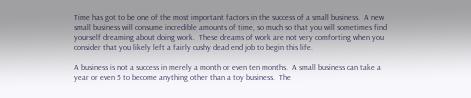Time has got to be one of the most important factors in the success of a small business.  A new small business will consume incredible amounts of time, so much so that you will sometimes find yourself dreaming about doing work.  These dreams of work are not very comforting when you consider that you likely left a fairly cushy dead end job to begin this life.

A business is not a success in merely a month or even ten months.  A small business can take a year or even 5 to become anything other than a toy business.  The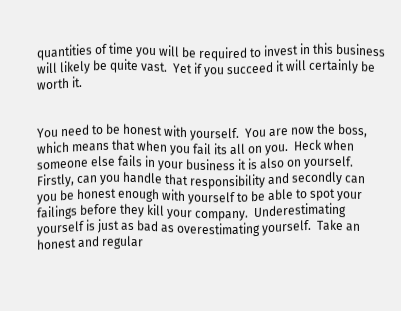quantities of time you will be required to invest in this business will likely be quite vast.  Yet if you succeed it will certainly be worth it.


You need to be honest with yourself.  You are now the boss, which means that when you fail its all on you.  Heck when someone else fails in your business it is also on yourself.  Firstly, can you handle that responsibility and secondly can you be honest enough with yourself to be able to spot your failings before they kill your company.  Underestimating yourself is just as bad as overestimating yourself.  Take an honest and regular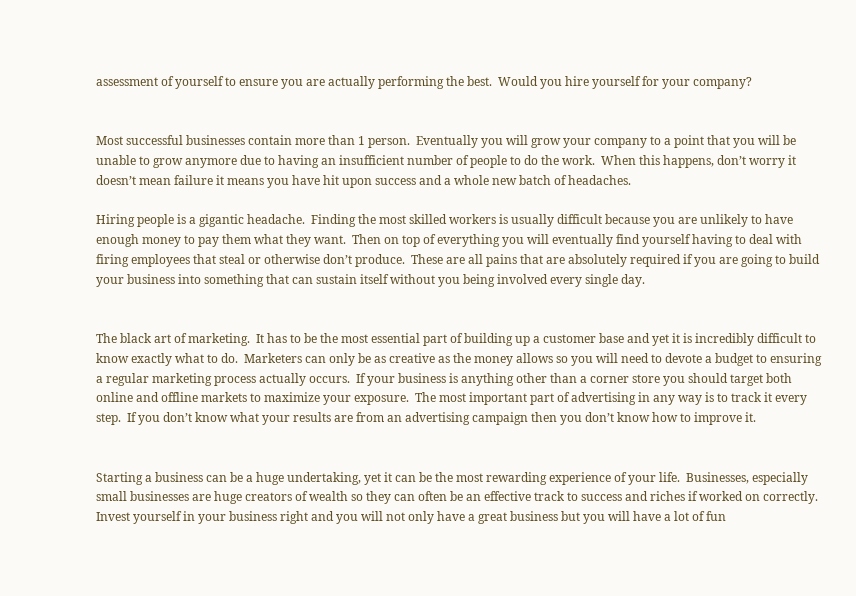assessment of yourself to ensure you are actually performing the best.  Would you hire yourself for your company?


Most successful businesses contain more than 1 person.  Eventually you will grow your company to a point that you will be unable to grow anymore due to having an insufficient number of people to do the work.  When this happens, don’t worry it doesn’t mean failure it means you have hit upon success and a whole new batch of headaches.

Hiring people is a gigantic headache.  Finding the most skilled workers is usually difficult because you are unlikely to have enough money to pay them what they want.  Then on top of everything you will eventually find yourself having to deal with firing employees that steal or otherwise don’t produce.  These are all pains that are absolutely required if you are going to build your business into something that can sustain itself without you being involved every single day.


The black art of marketing.  It has to be the most essential part of building up a customer base and yet it is incredibly difficult to know exactly what to do.  Marketers can only be as creative as the money allows so you will need to devote a budget to ensuring a regular marketing process actually occurs.  If your business is anything other than a corner store you should target both online and offline markets to maximize your exposure.  The most important part of advertising in any way is to track it every step.  If you don’t know what your results are from an advertising campaign then you don’t know how to improve it.


Starting a business can be a huge undertaking, yet it can be the most rewarding experience of your life.  Businesses, especially small businesses are huge creators of wealth so they can often be an effective track to success and riches if worked on correctly.  Invest yourself in your business right and you will not only have a great business but you will have a lot of fun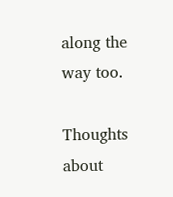along the way too.

Thoughts about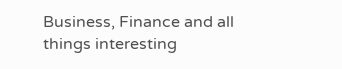Business, Finance and all things interesting